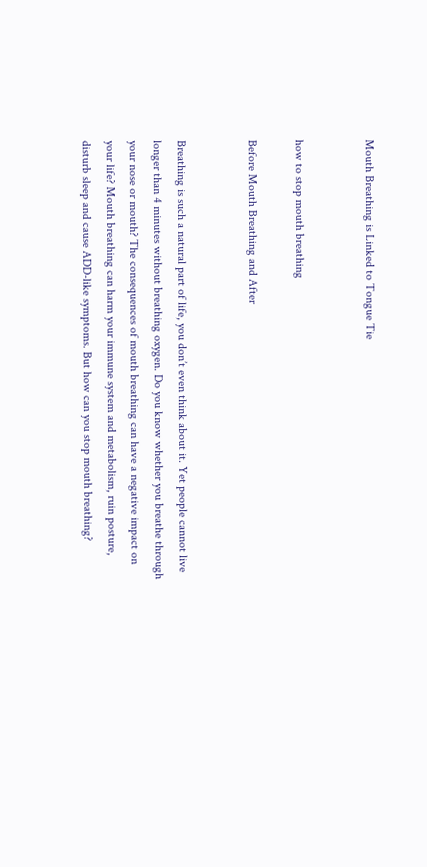Mouth Breathing is Linked to Tongue Tie


how to stop mouth breathing

Before Mouth Breathing and After


Breathing is such a natural part of life, you don’t even think about it. Yet people cannot live longer than 4 minutes without breathing oxygen. Do you know whether you breathe through your nose or mouth? The consequences of mouth breathing can have a negative impact on your life? Mouth breathing can harm your immune system and metabolism, ruin posture, disturb sleep and cause ADD-like symptoms. But how can you stop mouth breathing?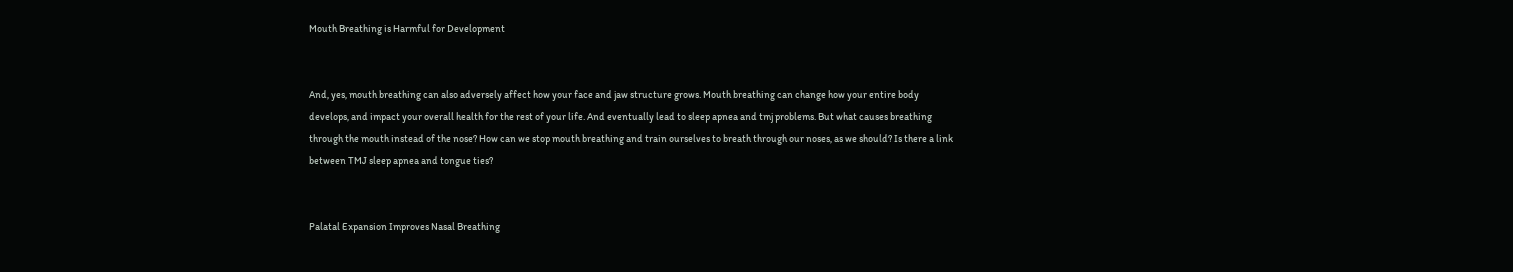Mouth Breathing is Harmful for Development


And, yes, mouth breathing can also adversely affect how your face and jaw structure grows. Mouth breathing can change how your entire body develops, and impact your overall health for the rest of your life. And eventually lead to sleep apnea and tmj problems. But what causes breathing through the mouth instead of the nose? How can we stop mouth breathing and train ourselves to breath through our noses, as we should? Is there a link between TMJ sleep apnea and tongue ties?


Palatal Expansion Improves Nasal Breathing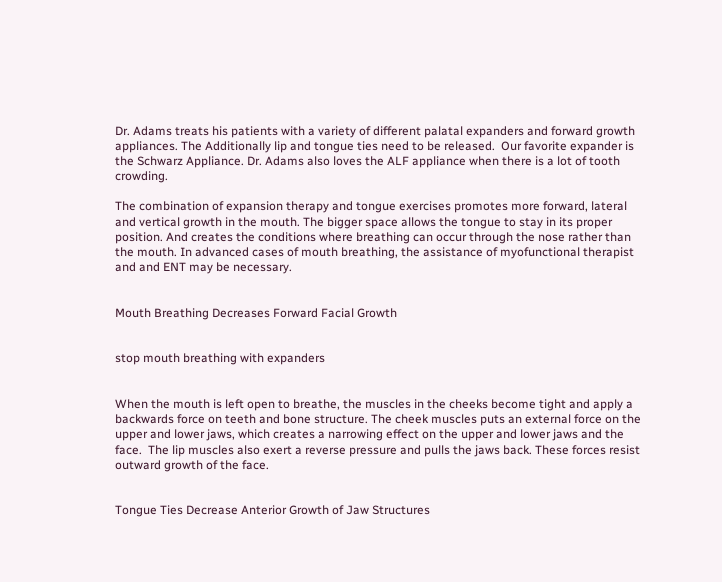Dr. Adams treats his patients with a variety of different palatal expanders and forward growth appliances. The Additionally lip and tongue ties need to be released.  Our favorite expander is the Schwarz Appliance. Dr. Adams also loves the ALF appliance when there is a lot of tooth crowding.

The combination of expansion therapy and tongue exercises promotes more forward, lateral and vertical growth in the mouth. The bigger space allows the tongue to stay in its proper position. And creates the conditions where breathing can occur through the nose rather than the mouth. In advanced cases of mouth breathing, the assistance of myofunctional therapist and and ENT may be necessary.


Mouth Breathing Decreases Forward Facial Growth


stop mouth breathing with expanders


When the mouth is left open to breathe, the muscles in the cheeks become tight and apply a backwards force on teeth and bone structure. The cheek muscles puts an external force on the upper and lower jaws, which creates a narrowing effect on the upper and lower jaws and the face.  The lip muscles also exert a reverse pressure and pulls the jaws back. These forces resist outward growth of the face.


Tongue Ties Decrease Anterior Growth of Jaw Structures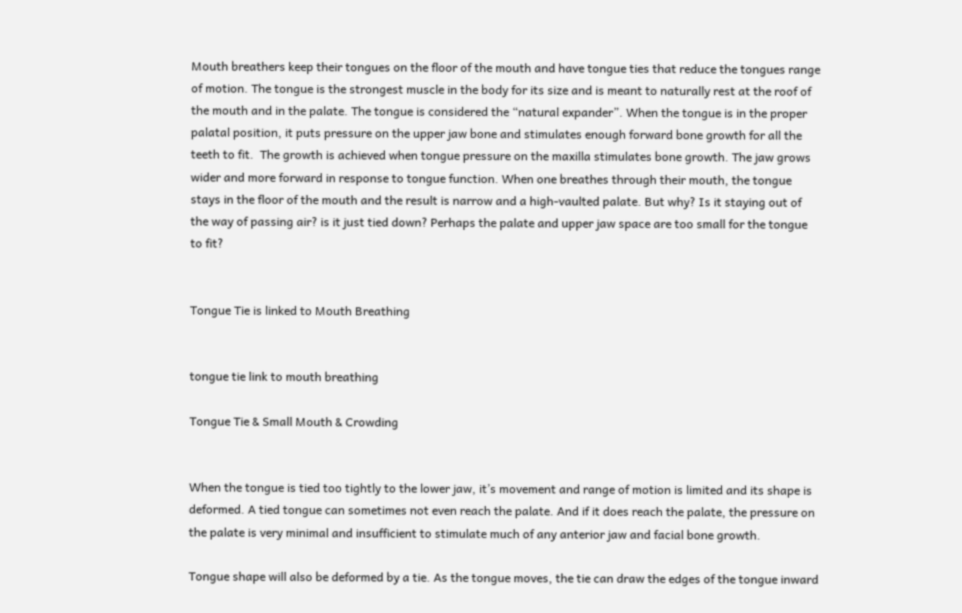Mouth breathers keep their tongues on the floor of the mouth and have tongue ties that reduce the tongues range of motion. The tongue is the strongest muscle in the body for its size and is meant to naturally rest at the roof of the mouth and in the palate. The tongue is considered the “natural expander”. When the tongue is in the proper palatal position, it puts pressure on the upper jaw bone and stimulates enough forward bone growth for all the teeth to fit.  The growth is achieved when tongue pressure on the maxilla stimulates bone growth. The jaw grows wider and more forward in response to tongue function. When one breathes through their mouth, the tongue stays in the floor of the mouth and the result is narrow and a high-vaulted palate. But why? Is it staying out of the way of passing air? is it just tied down? Perhaps the palate and upper jaw space are too small for the tongue to fit?


Tongue Tie is linked to Mouth Breathing


tongue tie link to mouth breathing

Tongue Tie & Small Mouth & Crowding


When the tongue is tied too tightly to the lower jaw, it’s movement and range of motion is limited and its shape is deformed. A tied tongue can sometimes not even reach the palate. And if it does reach the palate, the pressure on the palate is very minimal and insufficient to stimulate much of any anterior jaw and facial bone growth.

Tongue shape will also be deformed by a tie. As the tongue moves, the tie can draw the edges of the tongue inward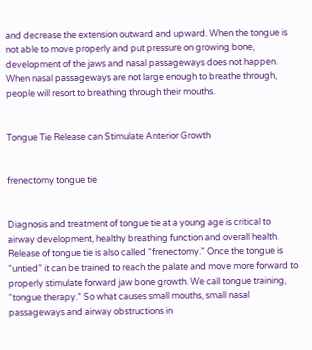and decrease the extension outward and upward. When the tongue is not able to move properly and put pressure on growing bone, development of the jaws and nasal passageways does not happen. When nasal passageways are not large enough to breathe through, people will resort to breathing through their mouths.


Tongue Tie Release can Stimulate Anterior Growth


frenectomy tongue tie


Diagnosis and treatment of tongue tie at a young age is critical to airway development, healthy breathing function and overall health. Release of tongue tie is also called “frenectomy.” Once the tongue is “untied” it can be trained to reach the palate and move more forward to properly stimulate forward jaw bone growth. We call tongue training, “tongue therapy.” So what causes small mouths, small nasal passageways and airway obstructions in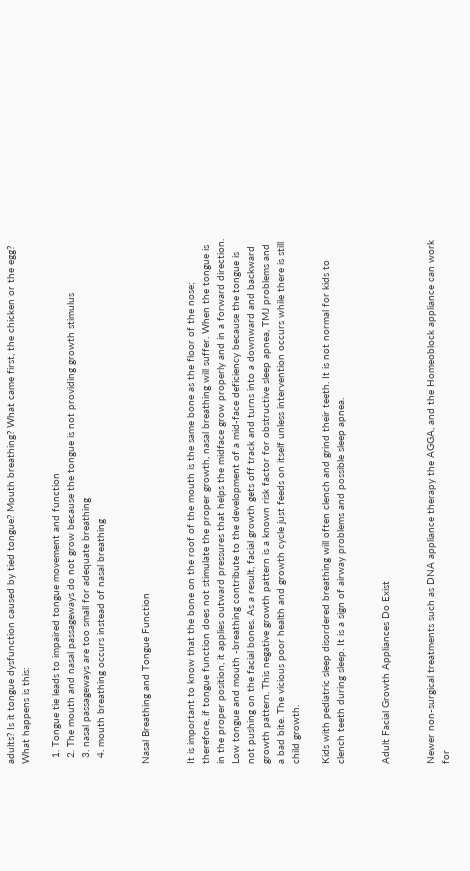adults? Is it tongue dysfunction caused by tied tongue? Mouth breathing? What came first, the chicken or the egg? What happens is this:

  1. Tongue tie leads to impaired tongue movement and function
  2. The mouth and nasal passageways do not grow because the tongue is not providing growth stimulus
  3. nasal passageways are too small for adequate breathing
  4. mouth breathing occurs instead of nasal breathing


Nasal Breathing and Tongue Function


It is important to know that the bone on the roof of the mouth is the same bone as the floor of the nose; therefore, if tongue function does not stimulate the proper growth, nasal breathing will suffer. When the tongue is in the proper position, it applies outward pressures that helps the midface grow properly and in a forward direction. Low tongue and mouth -breathing contribute to the development of a mid-face deficiency because the tongue is not pushing on the facial bones. As a result, facial growth gets off track and turns into a downward and backward growth pattern. This negative growth pattern is a known risk factor for obstructive sleep apnea, TMJ problems and a bad bite. The vicious poor health and growth cycle just feeds on itself unless intervention occurs while there is still child growth.

Kids with pediatric sleep disordered breathing will often clench and grind their teeth. It is not normal for kids to clench teeth during sleep. It is a sign of airway problems and possible sleep apnea.


Adult Facial Growth Appliances Do Exist


Newer non-surgical treatments such as DNA appliance therapy the AGGA, and the Homeoblock appliance can work for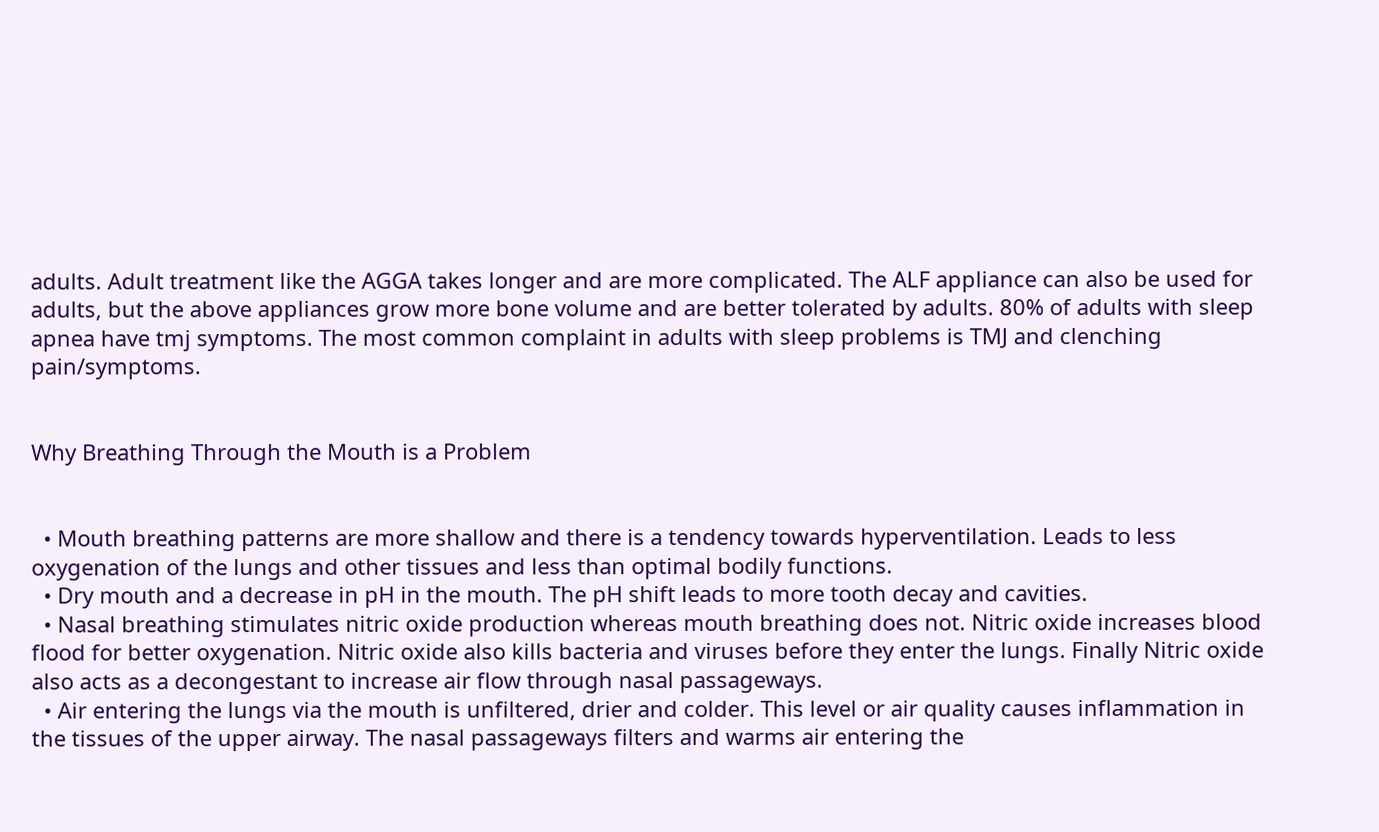adults. Adult treatment like the AGGA takes longer and are more complicated. The ALF appliance can also be used for adults, but the above appliances grow more bone volume and are better tolerated by adults. 80% of adults with sleep apnea have tmj symptoms. The most common complaint in adults with sleep problems is TMJ and clenching pain/symptoms.


Why Breathing Through the Mouth is a Problem


  • Mouth breathing patterns are more shallow and there is a tendency towards hyperventilation. Leads to less oxygenation of the lungs and other tissues and less than optimal bodily functions.
  • Dry mouth and a decrease in pH in the mouth. The pH shift leads to more tooth decay and cavities.
  • Nasal breathing stimulates nitric oxide production whereas mouth breathing does not. Nitric oxide increases blood flood for better oxygenation. Nitric oxide also kills bacteria and viruses before they enter the lungs. Finally Nitric oxide also acts as a decongestant to increase air flow through nasal passageways.
  • Air entering the lungs via the mouth is unfiltered, drier and colder. This level or air quality causes inflammation in the tissues of the upper airway. The nasal passageways filters and warms air entering the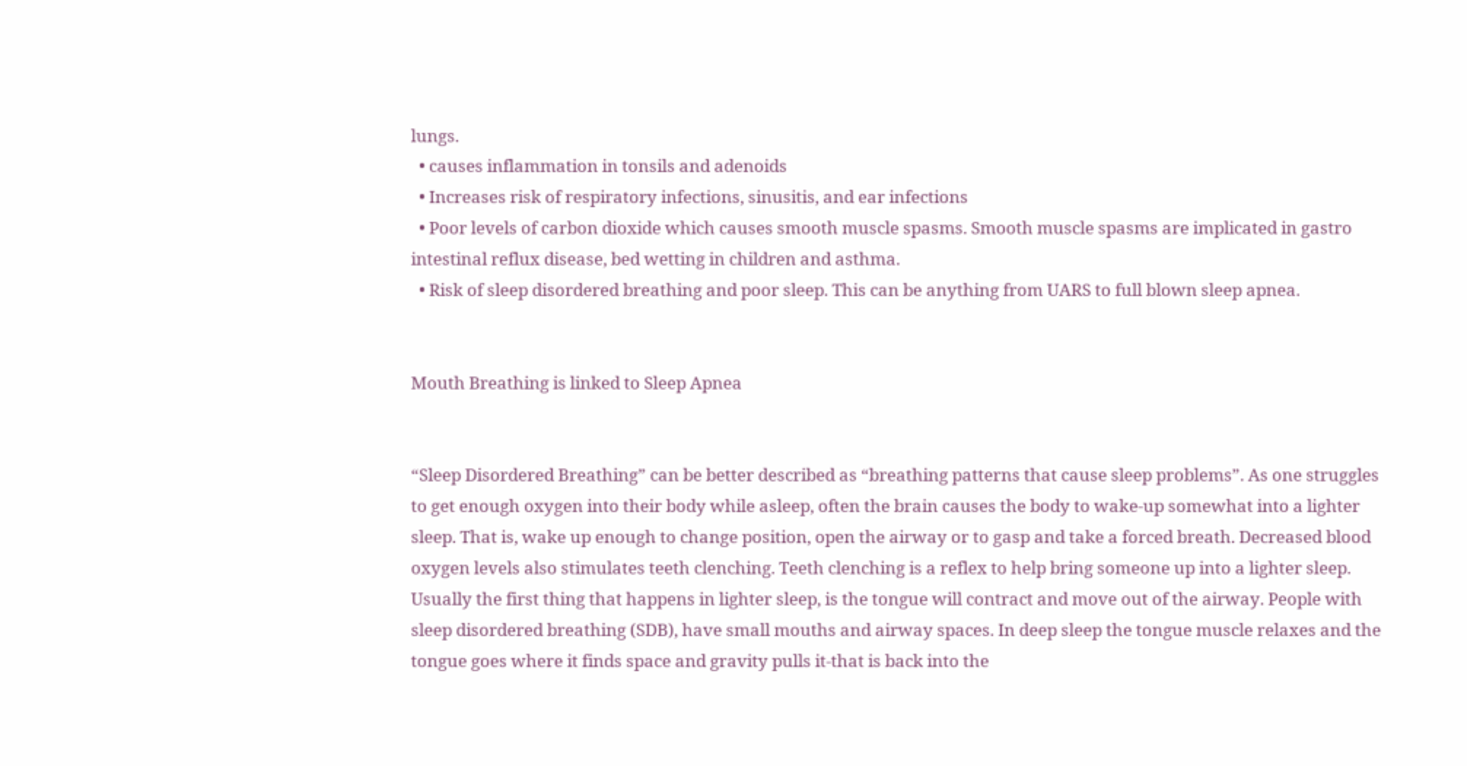lungs.
  • causes inflammation in tonsils and adenoids
  • Increases risk of respiratory infections, sinusitis, and ear infections
  • Poor levels of carbon dioxide which causes smooth muscle spasms. Smooth muscle spasms are implicated in gastro intestinal reflux disease, bed wetting in children and asthma.
  • Risk of sleep disordered breathing and poor sleep. This can be anything from UARS to full blown sleep apnea.


Mouth Breathing is linked to Sleep Apnea


“Sleep Disordered Breathing” can be better described as “breathing patterns that cause sleep problems”. As one struggles to get enough oxygen into their body while asleep, often the brain causes the body to wake-up somewhat into a lighter sleep. That is, wake up enough to change position, open the airway or to gasp and take a forced breath. Decreased blood oxygen levels also stimulates teeth clenching. Teeth clenching is a reflex to help bring someone up into a lighter sleep. Usually the first thing that happens in lighter sleep, is the tongue will contract and move out of the airway. People with sleep disordered breathing (SDB), have small mouths and airway spaces. In deep sleep the tongue muscle relaxes and the tongue goes where it finds space and gravity pulls it-that is back into the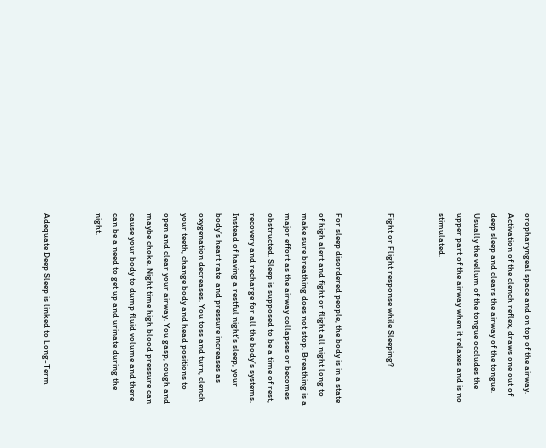oropharyngeal space and on top of the airway. Activation of the clench reflex, draws one out of deep sleep and clears the airway of the tongue. Usually the vellum of the tongue occludes the upper part of the airway when it relaxes and is no stimulated.


Fight or Flight response while Sleeping?


For sleep disordered people, the body is in a state of high alert and fight or flight all night long to make sure breathing does not stop. Breathing is a major effort as the airway collapses or becomes obstructed. Sleep is supposed to be a time of rest, recovery and recharge for all the body’s systems. Instead of having a restful night’s sleep, your body’s heart rate  and pressure increases as oxygenation decreases. You toss and turn, clench your teeth, change body and head positions to open and clear your airway. You gasp, cough and maybe choke. Night time high blood pressure can cause your body to dump fluid volume and there can be a need to get up and urinate during the night.


Adequate Deep Sleep is linked to Long-Term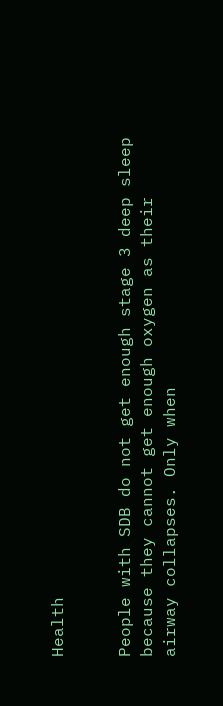Health


People with SDB do not get enough stage 3 deep sleep because they cannot get enough oxygen as their airway collapses. Only when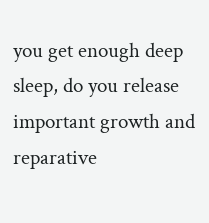you get enough deep sleep, do you release important growth and reparative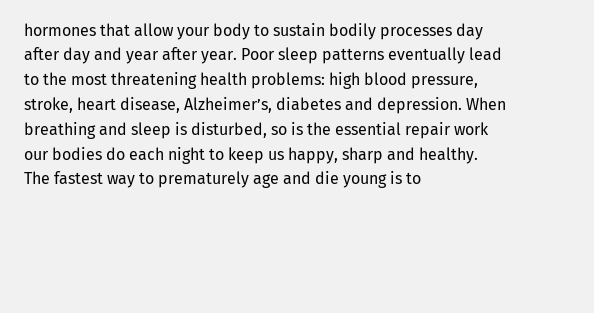hormones that allow your body to sustain bodily processes day after day and year after year. Poor sleep patterns eventually lead to the most threatening health problems: high blood pressure, stroke, heart disease, Alzheimer’s, diabetes and depression. When breathing and sleep is disturbed, so is the essential repair work our bodies do each night to keep us happy, sharp and healthy. The fastest way to prematurely age and die young is to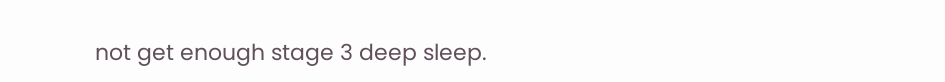not get enough stage 3 deep sleep.